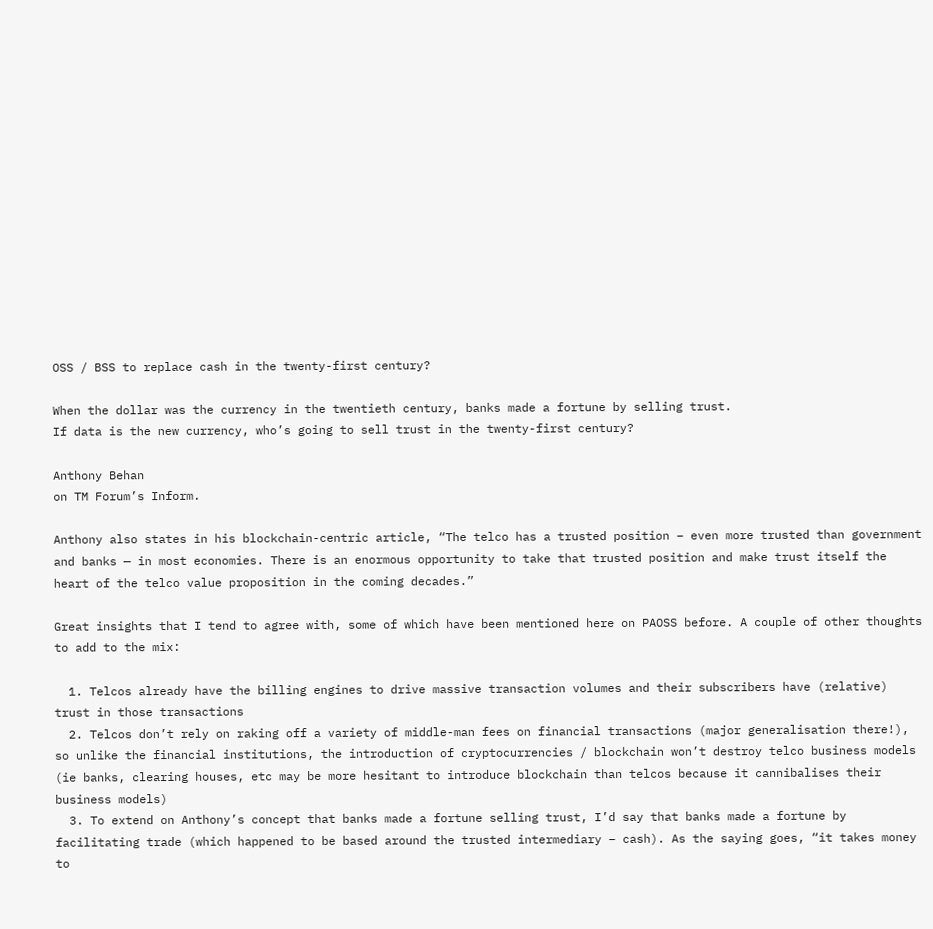OSS / BSS to replace cash in the twenty-first century?

When the dollar was the currency in the twentieth century, banks made a fortune by selling trust.
If data is the new currency, who’s going to sell trust in the twenty-first century?

Anthony Behan
on TM Forum’s Inform.

Anthony also states in his blockchain-centric article, “The telco has a trusted position – even more trusted than government and banks — in most economies. There is an enormous opportunity to take that trusted position and make trust itself the heart of the telco value proposition in the coming decades.”

Great insights that I tend to agree with, some of which have been mentioned here on PAOSS before. A couple of other thoughts to add to the mix:

  1. Telcos already have the billing engines to drive massive transaction volumes and their subscribers have (relative) trust in those transactions
  2. Telcos don’t rely on raking off a variety of middle-man fees on financial transactions (major generalisation there!), so unlike the financial institutions, the introduction of cryptocurrencies / blockchain won’t destroy telco business models (ie banks, clearing houses, etc may be more hesitant to introduce blockchain than telcos because it cannibalises their business models)
  3. To extend on Anthony’s concept that banks made a fortune selling trust, I’d say that banks made a fortune by facilitating trade (which happened to be based around the trusted intermediary – cash). As the saying goes, “it takes money to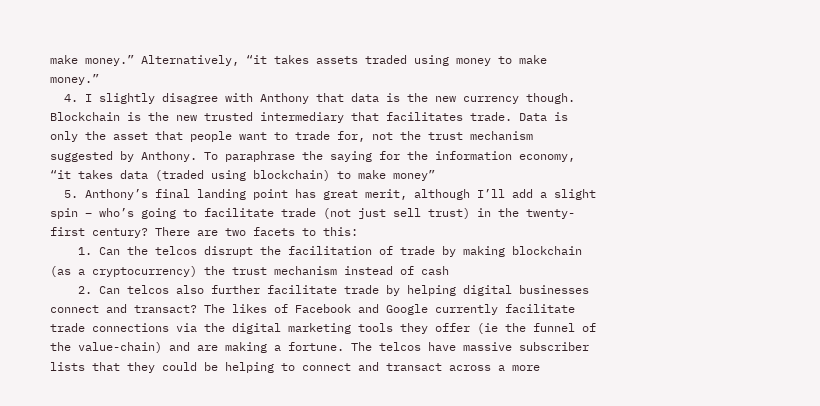make money.” Alternatively, “it takes assets traded using money to make money.”
  4. I slightly disagree with Anthony that data is the new currency though. Blockchain is the new trusted intermediary that facilitates trade. Data is only the asset that people want to trade for, not the trust mechanism suggested by Anthony. To paraphrase the saying for the information economy, “it takes data (traded using blockchain) to make money”
  5. Anthony’s final landing point has great merit, although I’ll add a slight spin – who’s going to facilitate trade (not just sell trust) in the twenty-first century? There are two facets to this:
    1. Can the telcos disrupt the facilitation of trade by making blockchain (as a cryptocurrency) the trust mechanism instead of cash
    2. Can telcos also further facilitate trade by helping digital businesses connect and transact? The likes of Facebook and Google currently facilitate trade connections via the digital marketing tools they offer (ie the funnel of the value-chain) and are making a fortune. The telcos have massive subscriber lists that they could be helping to connect and transact across a more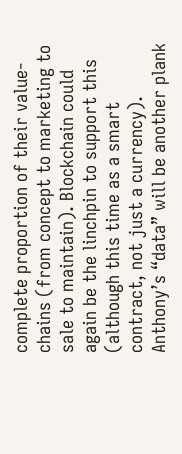complete proportion of their value-chains (from concept to marketing to sale to maintain). Blockchain could again be the linchpin to support this (although this time as a smart contract, not just a currency). Anthony’s “data” will be another plank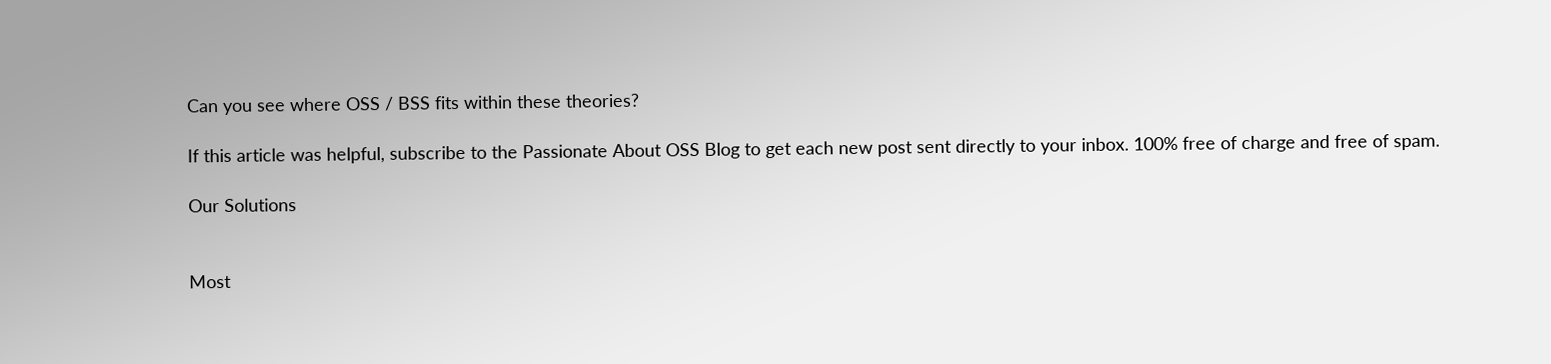Can you see where OSS / BSS fits within these theories?

If this article was helpful, subscribe to the Passionate About OSS Blog to get each new post sent directly to your inbox. 100% free of charge and free of spam.

Our Solutions


Most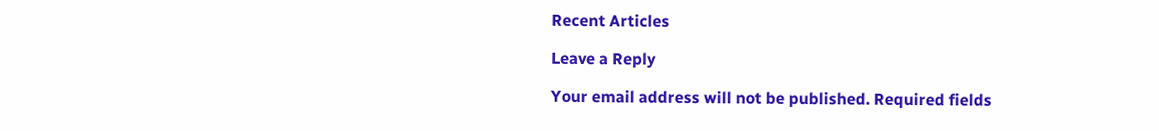Recent Articles

Leave a Reply

Your email address will not be published. Required fields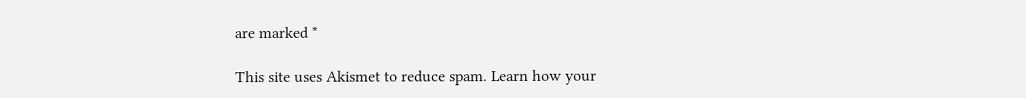are marked *

This site uses Akismet to reduce spam. Learn how your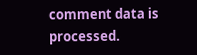comment data is processed.